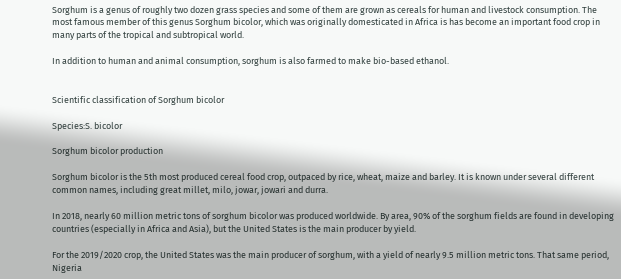Sorghum is a genus of roughly two dozen grass species and some of them are grown as cereals for human and livestock consumption. The most famous member of this genus Sorghum bicolor, which was originally domesticated in Africa is has become an important food crop in many parts of the tropical and subtropical world.

In addition to human and animal consumption, sorghum is also farmed to make bio-based ethanol.


Scientific classification of Sorghum bicolor

Species:S. bicolor

Sorghum bicolor production

Sorghum bicolor is the 5th most produced cereal food crop, outpaced by rice, wheat, maize and barley. It is known under several different common names, including great millet, milo, jowar, jowari and durra.

In 2018, nearly 60 million metric tons of sorghum bicolor was produced worldwide. By area, 90% of the sorghum fields are found in developing countries (especially in Africa and Asia), but the United States is the main producer by yield.

For the 2019/2020 crop, the United States was the main producer of sorghum, with a yield of nearly 9.5 million metric tons. That same period, Nigeria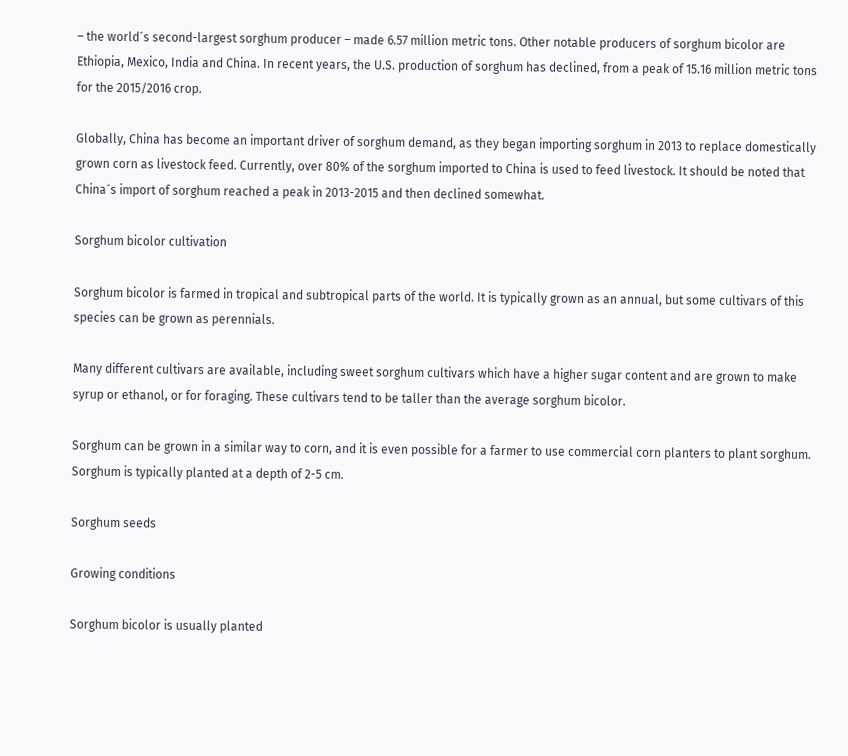– the world´s second-largest sorghum producer – made 6.57 million metric tons. Other notable producers of sorghum bicolor are Ethiopia, Mexico, India and China. In recent years, the U.S. production of sorghum has declined, from a peak of 15.16 million metric tons for the 2015/2016 crop.

Globally, China has become an important driver of sorghum demand, as they began importing sorghum in 2013 to replace domestically grown corn as livestock feed. Currently, over 80% of the sorghum imported to China is used to feed livestock. It should be noted that China´s import of sorghum reached a peak in 2013-2015 and then declined somewhat.

Sorghum bicolor cultivation

Sorghum bicolor is farmed in tropical and subtropical parts of the world. It is typically grown as an annual, but some cultivars of this species can be grown as perennials.

Many different cultivars are available, including sweet sorghum cultivars which have a higher sugar content and are grown to make syrup or ethanol, or for foraging. These cultivars tend to be taller than the average sorghum bicolor.

Sorghum can be grown in a similar way to corn, and it is even possible for a farmer to use commercial corn planters to plant sorghum. Sorghum is typically planted at a depth of 2-5 cm.

Sorghum seeds

Growing conditions

Sorghum bicolor is usually planted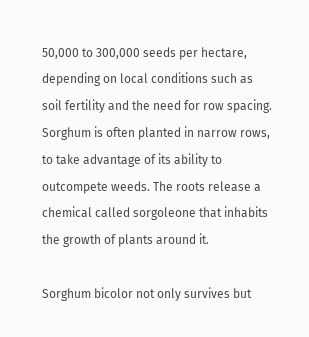50,000 to 300,000 seeds per hectare, depending on local conditions such as soil fertility and the need for row spacing. Sorghum is often planted in narrow rows, to take advantage of its ability to outcompete weeds. The roots release a chemical called sorgoleone that inhabits the growth of plants around it.

Sorghum bicolor not only survives but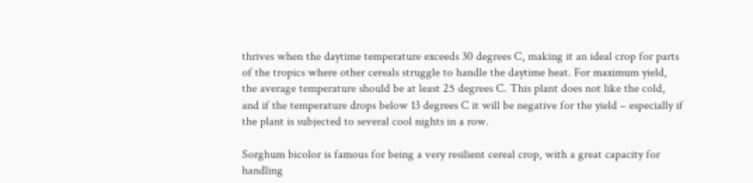thrives when the daytime temperature exceeds 30 degrees C, making it an ideal crop for parts of the tropics where other cereals struggle to handle the daytime heat. For maximum yield, the average temperature should be at least 25 degrees C. This plant does not like the cold, and if the temperature drops below 13 degrees C it will be negative for the yield – especially if the plant is subjected to several cool nights in a row.

Sorghum bicolor is famous for being a very resilient cereal crop, with a great capacity for handling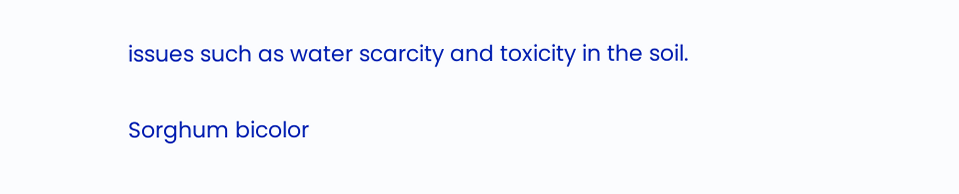issues such as water scarcity and toxicity in the soil.

Sorghum bicolor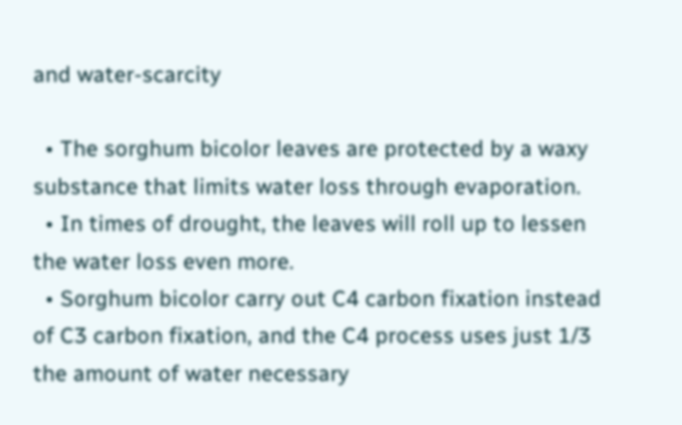and water-scarcity

  • The sorghum bicolor leaves are protected by a waxy substance that limits water loss through evaporation.
  • In times of drought, the leaves will roll up to lessen the water loss even more.
  • Sorghum bicolor carry out C4 carbon fixation instead of C3 carbon fixation, and the C4 process uses just 1/3 the amount of water necessary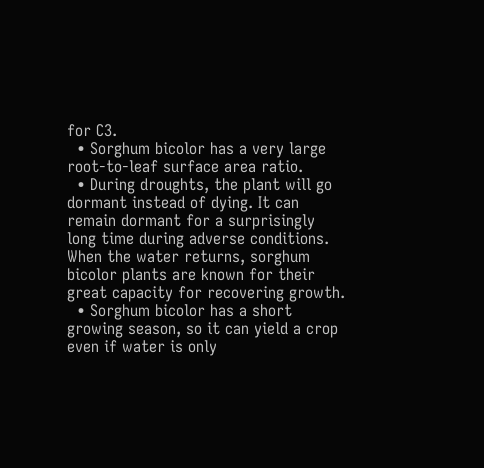for C3.
  • Sorghum bicolor has a very large root-to-leaf surface area ratio.
  • During droughts, the plant will go dormant instead of dying. It can remain dormant for a surprisingly long time during adverse conditions. When the water returns, sorghum bicolor plants are known for their great capacity for recovering growth.
  • Sorghum bicolor has a short growing season, so it can yield a crop even if water is only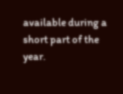available during a short part of the year.